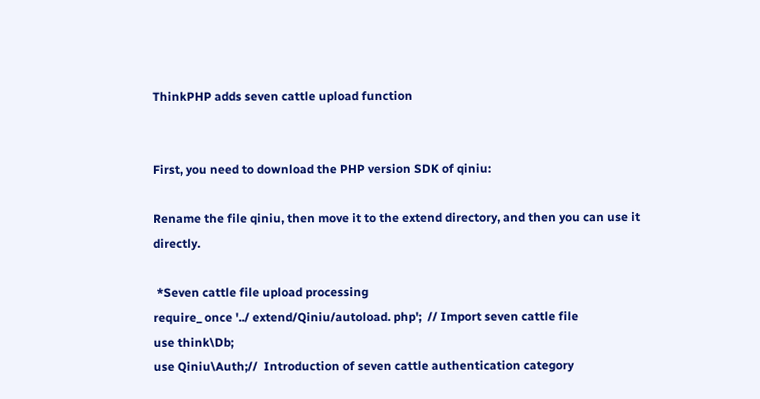ThinkPHP adds seven cattle upload function


First, you need to download the PHP version SDK of qiniu:

Rename the file qiniu, then move it to the extend directory, and then you can use it directly.

 *Seven cattle file upload processing
require_ once '../ extend/Qiniu/autoload. php';  // Import seven cattle file
use think\Db;
use Qiniu\Auth;//  Introduction of seven cattle authentication category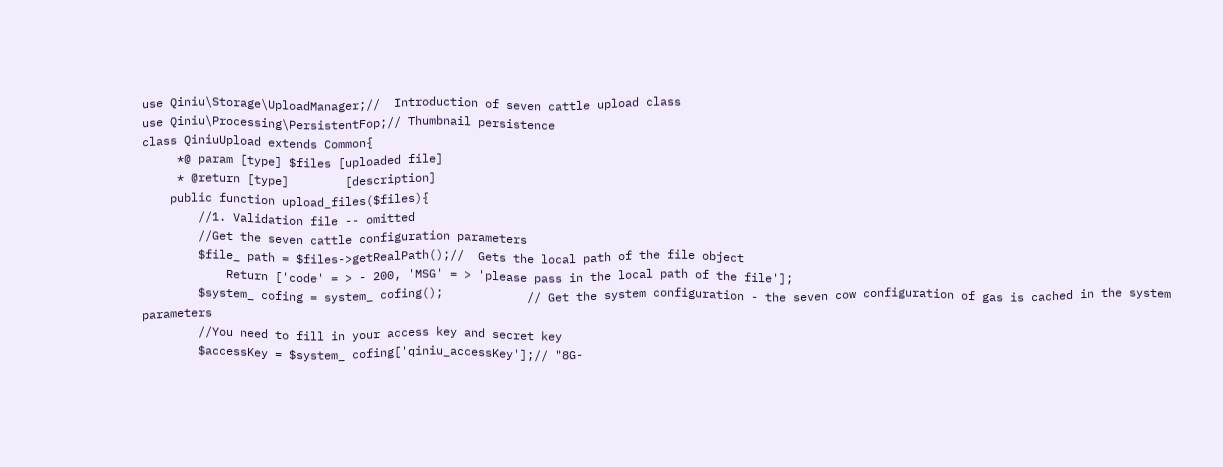use Qiniu\Storage\UploadManager;//  Introduction of seven cattle upload class
use Qiniu\Processing\PersistentFop;// Thumbnail persistence
class QiniuUpload extends Common{
     *@ param [type] $files [uploaded file]
     * @return [type]        [description]
    public function upload_files($files){
        //1. Validation file -- omitted
        //Get the seven cattle configuration parameters
        $file_ path = $files->getRealPath();//  Gets the local path of the file object
            Return ['code' = > - 200, 'MSG' = > 'please pass in the local path of the file'];
        $system_ cofing = system_ cofing();            // Get the system configuration - the seven cow configuration of gas is cached in the system parameters
        //You need to fill in your access key and secret key
        $accessKey = $system_ cofing['qiniu_accessKey'];// "8G-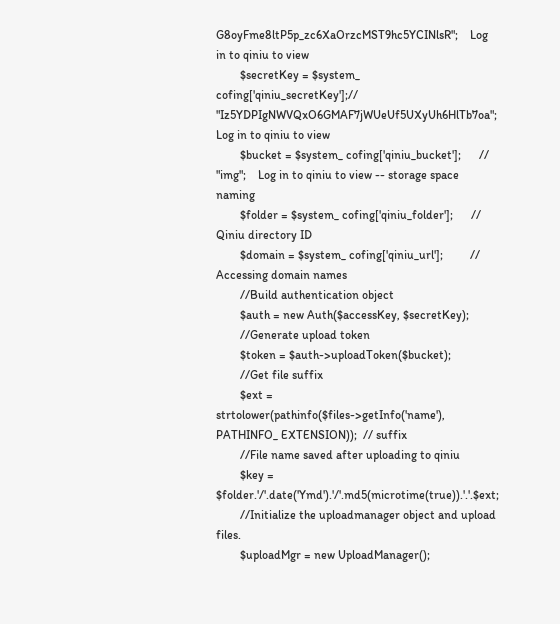G8oyFme8ltP5p_zc6XaOrzcMST9hc5YCINlsR";    Log in to qiniu to view
        $secretKey = $system_ cofing['qiniu_secretKey'];// "Iz5YDPIgNWVQxO6GMAF7jWUeUf5UXyUh6HlTb7oa";    Log in to qiniu to view
        $bucket = $system_ cofing['qiniu_bucket'];      // "img";    Log in to qiniu to view -- storage space naming
        $folder = $system_ cofing['qiniu_folder'];      // Qiniu directory ID
        $domain = $system_ cofing['qiniu_url'];         // Accessing domain names
        //Build authentication object
        $auth = new Auth($accessKey, $secretKey);
        //Generate upload token
        $token = $auth->uploadToken($bucket);
        //Get file suffix
        $ext = strtolower(pathinfo($files->getInfo('name'), PATHINFO_ EXTENSION));  // suffix
        //File name saved after uploading to qiniu
        $key = $folder.'/'.date('Ymd').'/'.md5(microtime(true)).'.'.$ext;
        //Initialize the uploadmanager object and upload files.
        $uploadMgr = new UploadManager();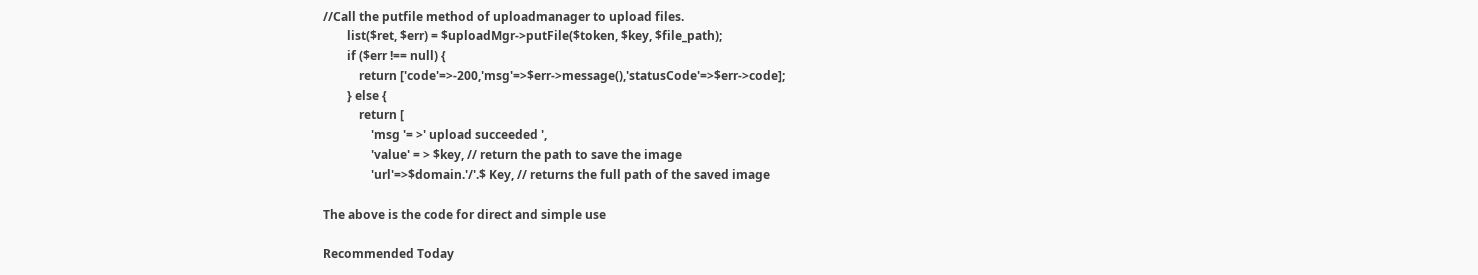//Call the putfile method of uploadmanager to upload files.
        list($ret, $err) = $uploadMgr->putFile($token, $key, $file_path);
        if ($err !== null) {
            return ['code'=>-200,'msg'=>$err->message(),'statusCode'=>$err->code];
        } else {
            return [
                'msg '= >' upload succeeded ',
                'value' = > $key, // return the path to save the image
                'url'=>$domain.'/'.$ Key, // returns the full path of the saved image

The above is the code for direct and simple use

Recommended Today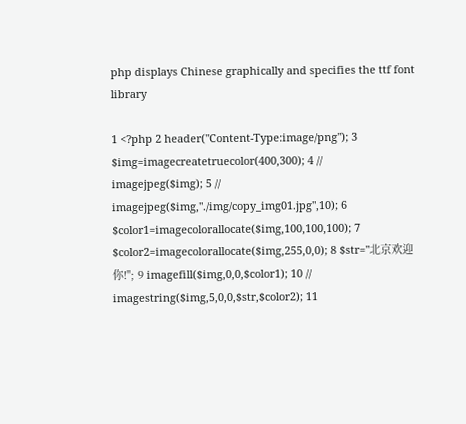php displays Chinese graphically and specifies the ttf font library

1 <?php 2 header("Content-Type:image/png"); 3 $img=imagecreatetruecolor(400,300); 4 // imagejpeg($img); 5 // imagejpeg($img,"./img/copy_img01.jpg",10); 6 $color1=imagecolorallocate($img,100,100,100); 7 $color2=imagecolorallocate($img,255,0,0); 8 $str="北京欢迎你!"; 9 imagefill($img,0,0,$color1); 10 // imagestring($img,5,0,0,$str,$color2); 11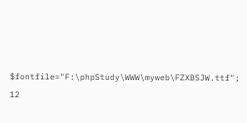$fontfile="F:\phpStudy\WWW\myweb\FZXBSJW.ttf"; 12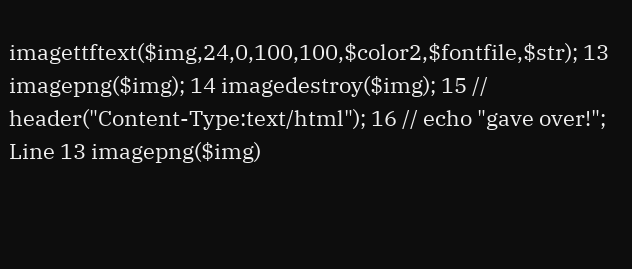imagettftext($img,24,0,100,100,$color2,$fontfile,$str); 13 imagepng($img); 14 imagedestroy($img); 15 // header("Content-Type:text/html"); 16 // echo "gave over!"; Line 13 imagepng($img)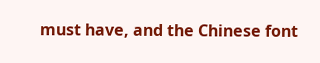must have, and the Chinese font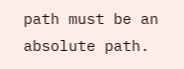path must be an absolute path.